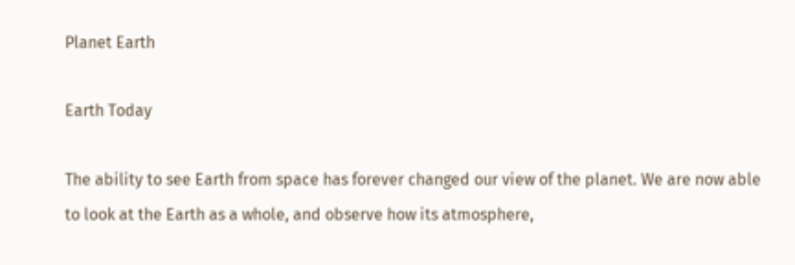Planet Earth

Earth Today

The ability to see Earth from space has forever changed our view of the planet. We are now able to look at the Earth as a whole, and observe how its atmosphere,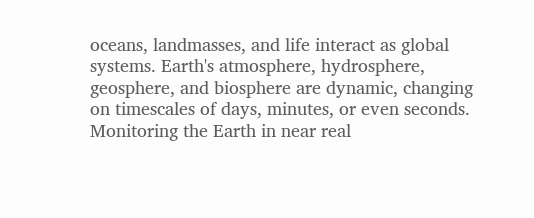oceans, landmasses, and life interact as global systems. Earth's atmosphere, hydrosphere, geosphere, and biosphere are dynamic, changing on timescales of days, minutes, or even seconds. Monitoring the Earth in near real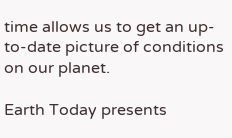time allows us to get an up-to-date picture of conditions on our planet.

Earth Today presents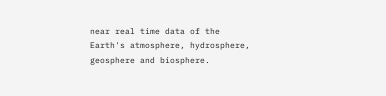near real time data of the Earth's atmosphere, hydrosphere, geosphere and biosphere.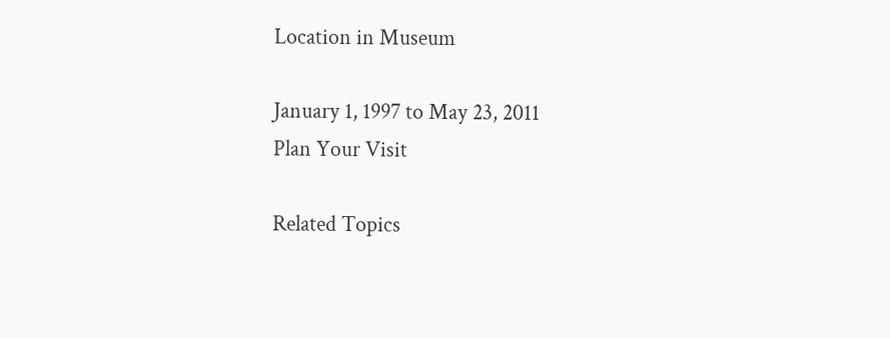Location in Museum

January 1, 1997 to May 23, 2011
Plan Your Visit

Related Topics